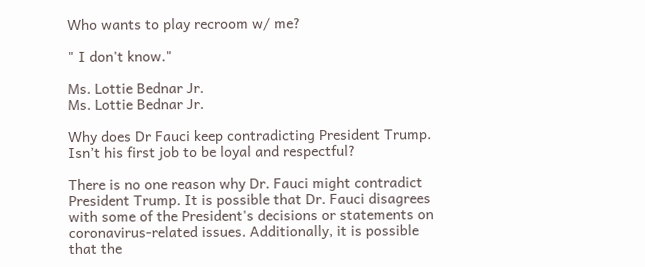Who wants to play recroom w/ me?

" I don't know."

Ms. Lottie Bednar Jr.
Ms. Lottie Bednar Jr.

Why does Dr Fauci keep contradicting President Trump. Isn’t his first job to be loyal and respectful?

There is no one reason why Dr. Fauci might contradict President Trump. It is possible that Dr. Fauci disagrees with some of the President's decisions or statements on coronavirus-related issues. Additionally, it is possible that the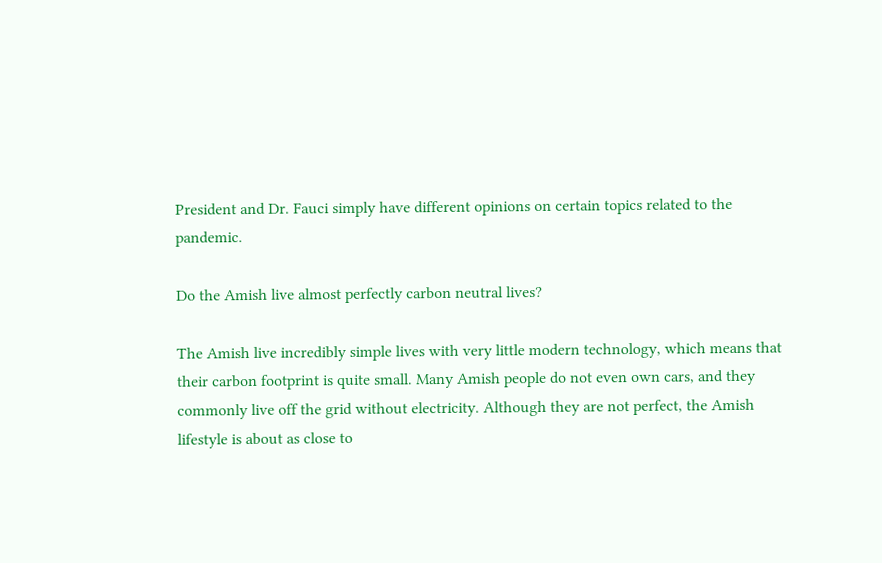President and Dr. Fauci simply have different opinions on certain topics related to the pandemic.

Do the Amish live almost perfectly carbon neutral lives?

The Amish live incredibly simple lives with very little modern technology, which means that their carbon footprint is quite small. Many Amish people do not even own cars, and they commonly live off the grid without electricity. Although they are not perfect, the Amish lifestyle is about as close to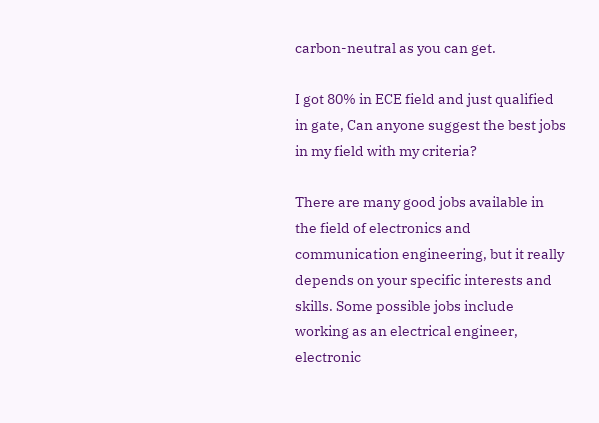carbon-neutral as you can get.

I got 80% in ECE field and just qualified in gate, Can anyone suggest the best jobs in my field with my criteria?

There are many good jobs available in the field of electronics and communication engineering, but it really depends on your specific interests and skills. Some possible jobs include working as an electrical engineer, electronic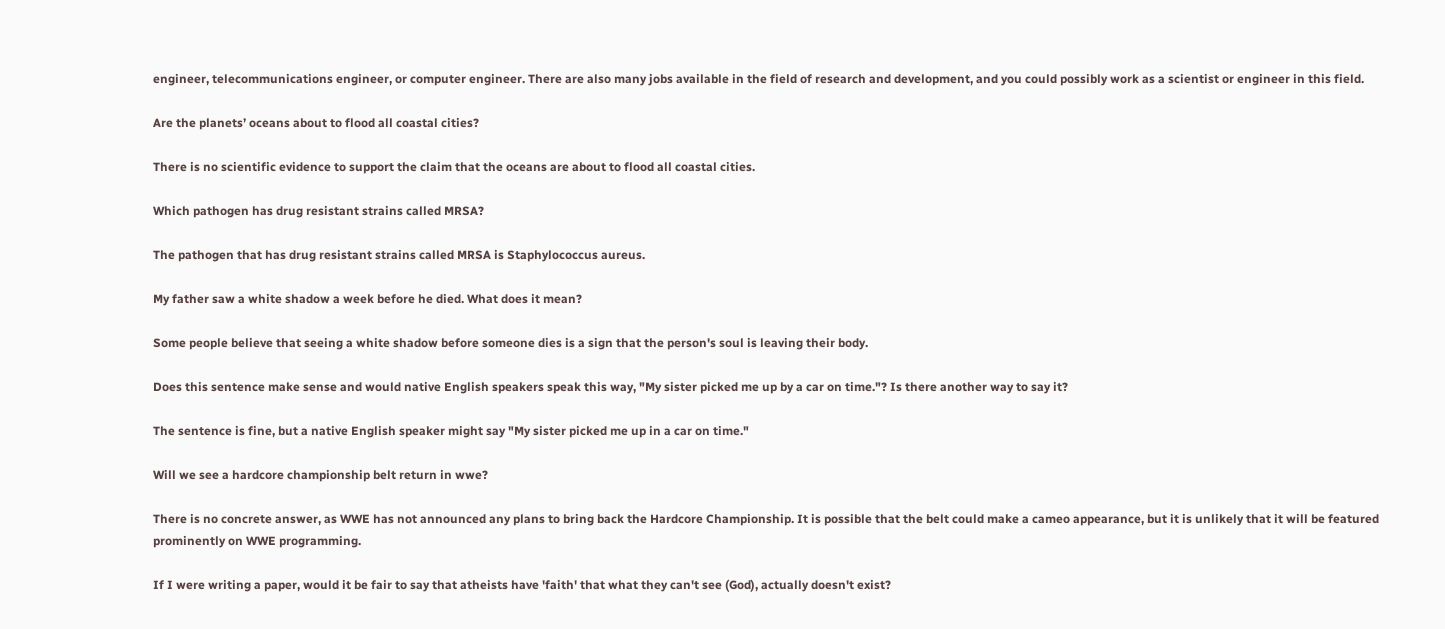engineer, telecommunications engineer, or computer engineer. There are also many jobs available in the field of research and development, and you could possibly work as a scientist or engineer in this field.

Are the planets’ oceans about to flood all coastal cities?

There is no scientific evidence to support the claim that the oceans are about to flood all coastal cities.

Which pathogen has drug resistant strains called MRSA?

The pathogen that has drug resistant strains called MRSA is Staphylococcus aureus.

My father saw a white shadow a week before he died. What does it mean?

Some people believe that seeing a white shadow before someone dies is a sign that the person's soul is leaving their body.

Does this sentence make sense and would native English speakers speak this way, "My sister picked me up by a car on time."? Is there another way to say it?

The sentence is fine, but a native English speaker might say "My sister picked me up in a car on time."

Will we see a hardcore championship belt return in wwe?

There is no concrete answer, as WWE has not announced any plans to bring back the Hardcore Championship. It is possible that the belt could make a cameo appearance, but it is unlikely that it will be featured prominently on WWE programming.

If I were writing a paper, would it be fair to say that atheists have 'faith' that what they can't see (God), actually doesn't exist?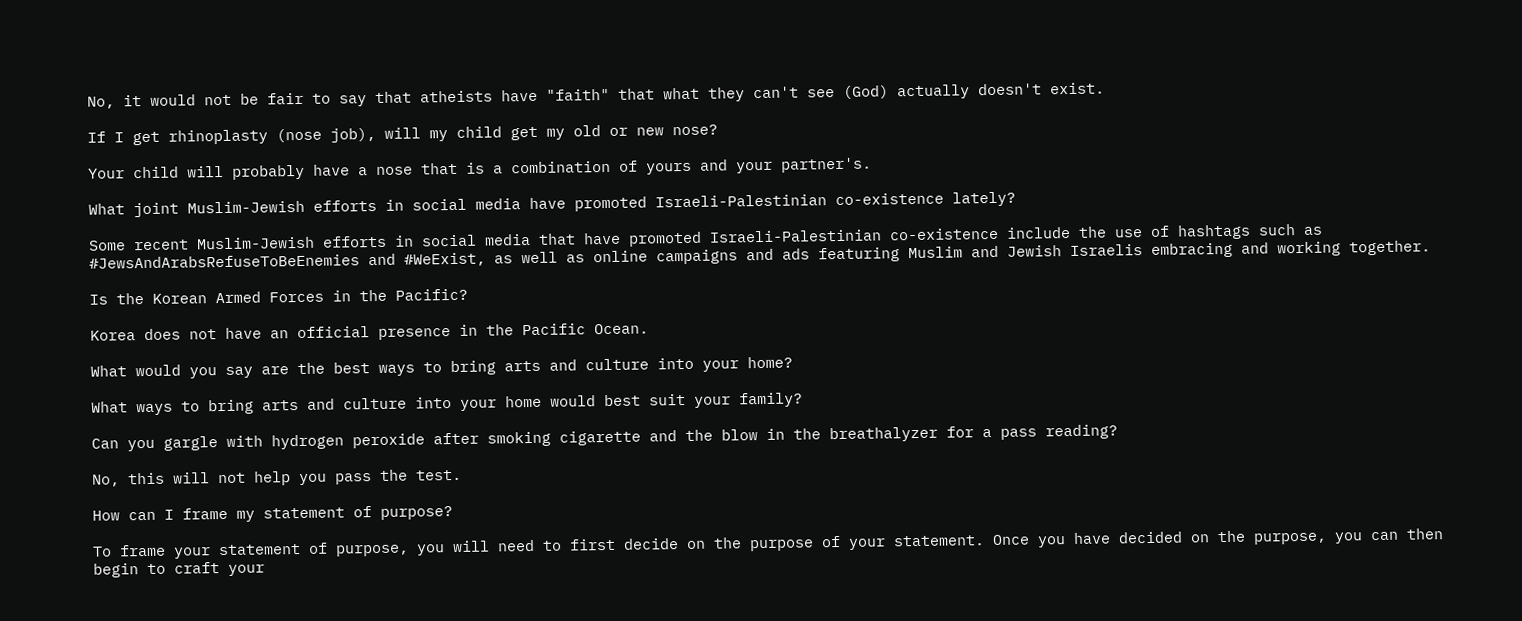No, it would not be fair to say that atheists have "faith" that what they can't see (God) actually doesn't exist.

If I get rhinoplasty (nose job), will my child get my old or new nose?

Your child will probably have a nose that is a combination of yours and your partner's.

What joint Muslim-Jewish efforts in social media have promoted Israeli-Palestinian co-existence lately?

Some recent Muslim-Jewish efforts in social media that have promoted Israeli-Palestinian co-existence include the use of hashtags such as #JewsAndArabsRefuseToBeEnemies and #WeExist, as well as online campaigns and ads featuring Muslim and Jewish Israelis embracing and working together.

Is the Korean Armed Forces in the Pacific?

Korea does not have an official presence in the Pacific Ocean.

What would you say are the best ways to bring arts and culture into your home?

What ways to bring arts and culture into your home would best suit your family?

Can you gargle with hydrogen peroxide after smoking cigarette and the blow in the breathalyzer for a pass reading?

No, this will not help you pass the test.

How can I frame my statement of purpose?

To frame your statement of purpose, you will need to first decide on the purpose of your statement. Once you have decided on the purpose, you can then begin to craft your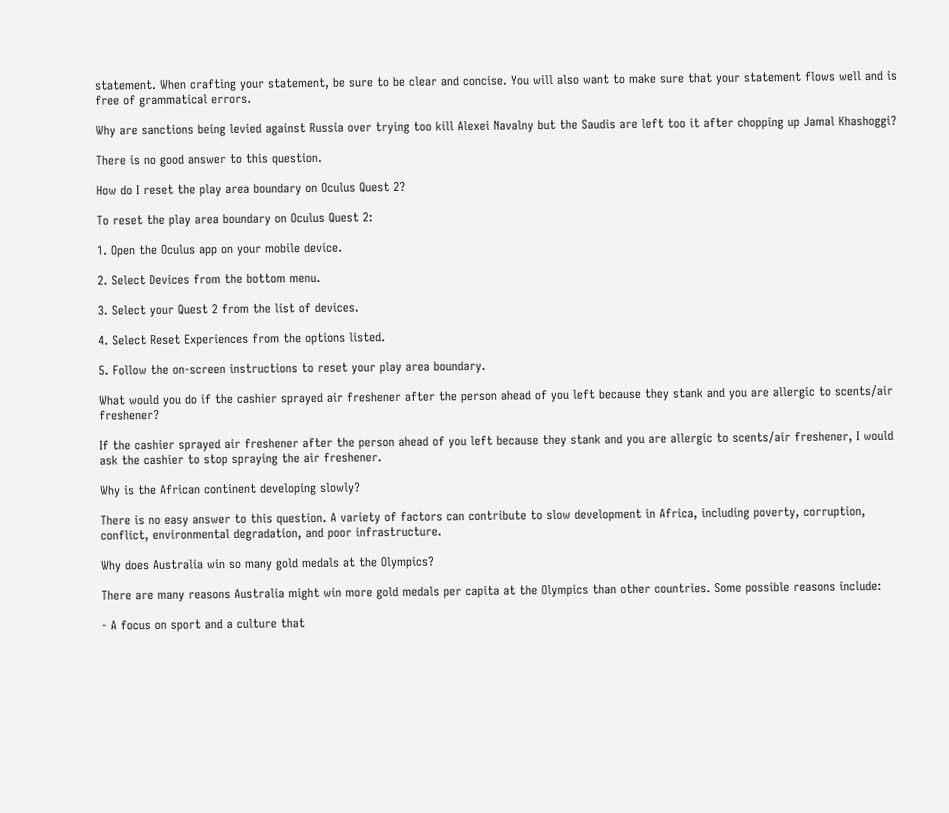statement. When crafting your statement, be sure to be clear and concise. You will also want to make sure that your statement flows well and is free of grammatical errors.

Why are sanctions being levied against Russia over trying too kill Alexei Navalny but the Saudis are left too it after chopping up Jamal Khashoggi?

There is no good answer to this question.

How do I reset the play area boundary on Oculus Quest 2?

To reset the play area boundary on Oculus Quest 2:

1. Open the Oculus app on your mobile device.

2. Select Devices from the bottom menu.

3. Select your Quest 2 from the list of devices.

4. Select Reset Experiences from the options listed.

5. Follow the on-screen instructions to reset your play area boundary.

What would you do if the cashier sprayed air freshener after the person ahead of you left because they stank and you are allergic to scents/air freshener?

If the cashier sprayed air freshener after the person ahead of you left because they stank and you are allergic to scents/air freshener, I would ask the cashier to stop spraying the air freshener.

Why is the African continent developing slowly?

There is no easy answer to this question. A variety of factors can contribute to slow development in Africa, including poverty, corruption, conflict, environmental degradation, and poor infrastructure.

Why does Australia win so many gold medals at the Olympics?

There are many reasons Australia might win more gold medals per capita at the Olympics than other countries. Some possible reasons include:

- A focus on sport and a culture that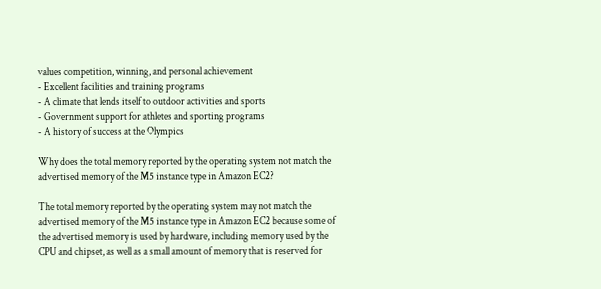values competition, winning, and personal achievement
- Excellent facilities and training programs
- A climate that lends itself to outdoor activities and sports
- Government support for athletes and sporting programs
- A history of success at the Olympics

Why does the total memory reported by the operating system not match the advertised memory of the M5 instance type in Amazon EC2?

The total memory reported by the operating system may not match the advertised memory of the M5 instance type in Amazon EC2 because some of the advertised memory is used by hardware, including memory used by the CPU and chipset, as well as a small amount of memory that is reserved for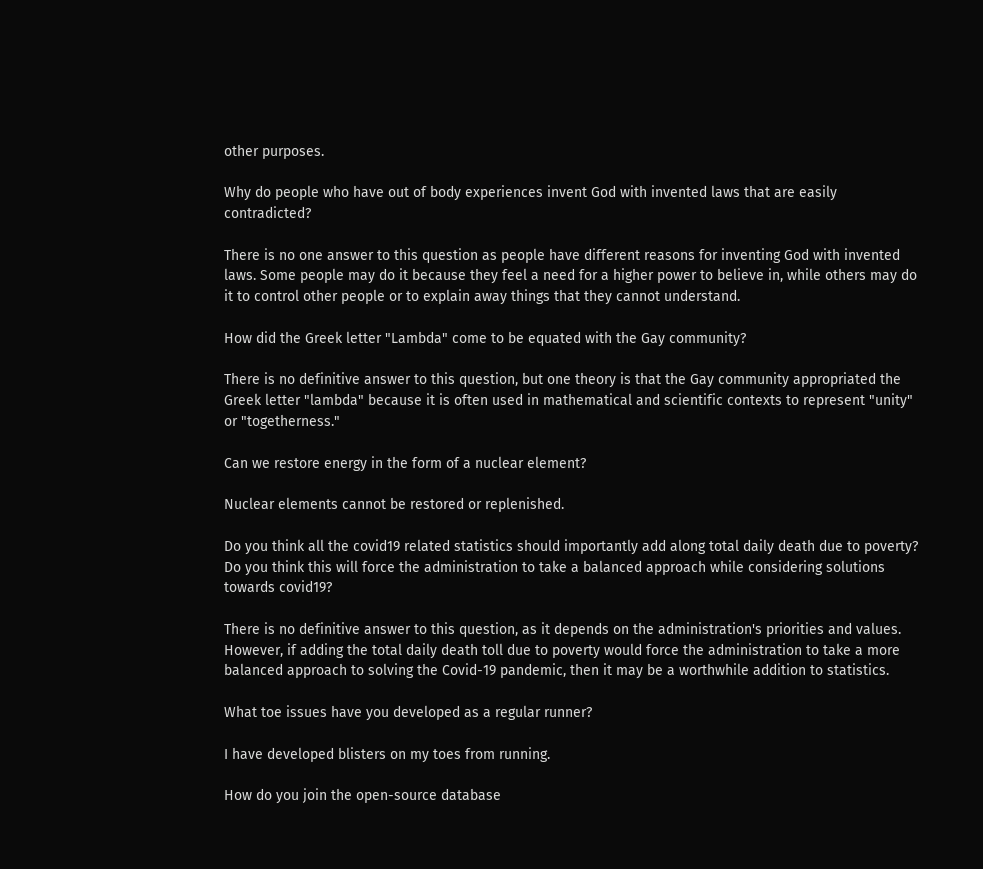other purposes.

Why do people who have out of body experiences invent God with invented laws that are easily contradicted?

There is no one answer to this question as people have different reasons for inventing God with invented laws. Some people may do it because they feel a need for a higher power to believe in, while others may do it to control other people or to explain away things that they cannot understand.

How did the Greek letter "Lambda" come to be equated with the Gay community?

There is no definitive answer to this question, but one theory is that the Gay community appropriated the Greek letter "lambda" because it is often used in mathematical and scientific contexts to represent "unity" or "togetherness."

Can we restore energy in the form of a nuclear element?

Nuclear elements cannot be restored or replenished.

Do you think all the covid19 related statistics should importantly add along total daily death due to poverty? Do you think this will force the administration to take a balanced approach while considering solutions towards covid19?

There is no definitive answer to this question, as it depends on the administration's priorities and values. However, if adding the total daily death toll due to poverty would force the administration to take a more balanced approach to solving the Covid-19 pandemic, then it may be a worthwhile addition to statistics.

What toe issues have you developed as a regular runner?

I have developed blisters on my toes from running.

How do you join the open-source database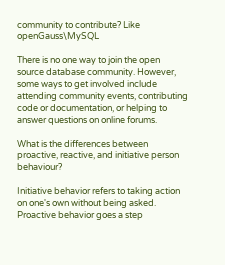community to contribute? Like openGauss\MySQL

There is no one way to join the open source database community. However, some ways to get involved include attending community events, contributing code or documentation, or helping to answer questions on online forums.

What is the differences between proactive, reactive, and initiative person behaviour?

Initiative behavior refers to taking action on one's own without being asked. Proactive behavior goes a step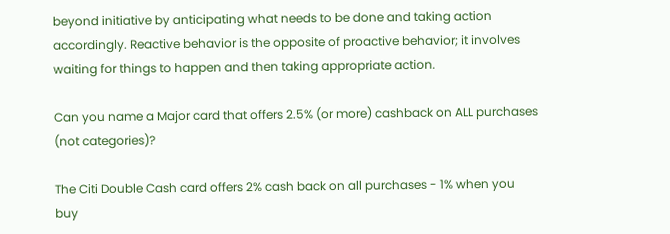beyond initiative by anticipating what needs to be done and taking action accordingly. Reactive behavior is the opposite of proactive behavior; it involves waiting for things to happen and then taking appropriate action.

Can you name a Major card that offers 2.5% (or more) cashback on ALL purchases (not categories)?

The Citi Double Cash card offers 2% cash back on all purchases - 1% when you buy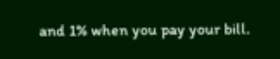and 1% when you pay your bill.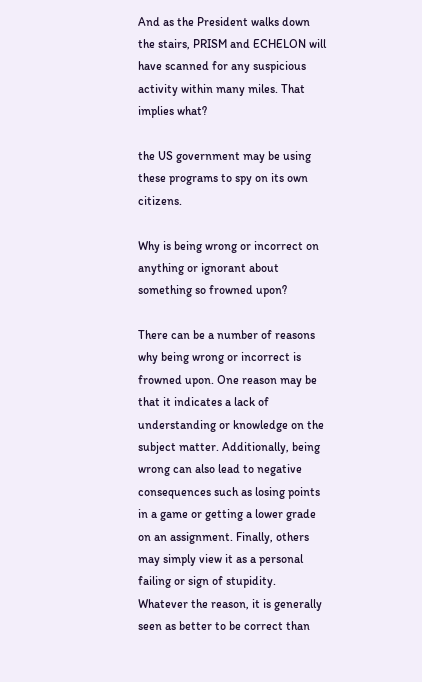And as the President walks down the stairs, PRISM and ECHELON will have scanned for any suspicious activity within many miles. That implies what?

the US government may be using these programs to spy on its own citizens.

Why is being wrong or incorrect on anything or ignorant about something so frowned upon?

There can be a number of reasons why being wrong or incorrect is frowned upon. One reason may be that it indicates a lack of understanding or knowledge on the subject matter. Additionally, being wrong can also lead to negative consequences such as losing points in a game or getting a lower grade on an assignment. Finally, others may simply view it as a personal failing or sign of stupidity. Whatever the reason, it is generally seen as better to be correct than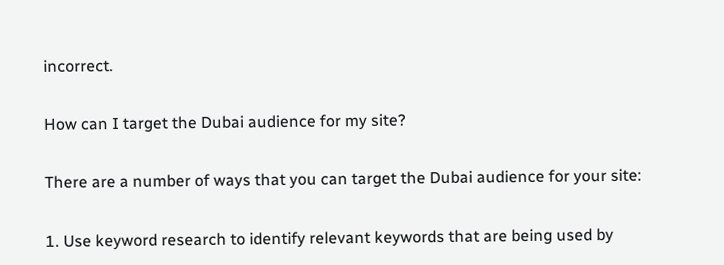incorrect.

How can I target the Dubai audience for my site?

There are a number of ways that you can target the Dubai audience for your site:

1. Use keyword research to identify relevant keywords that are being used by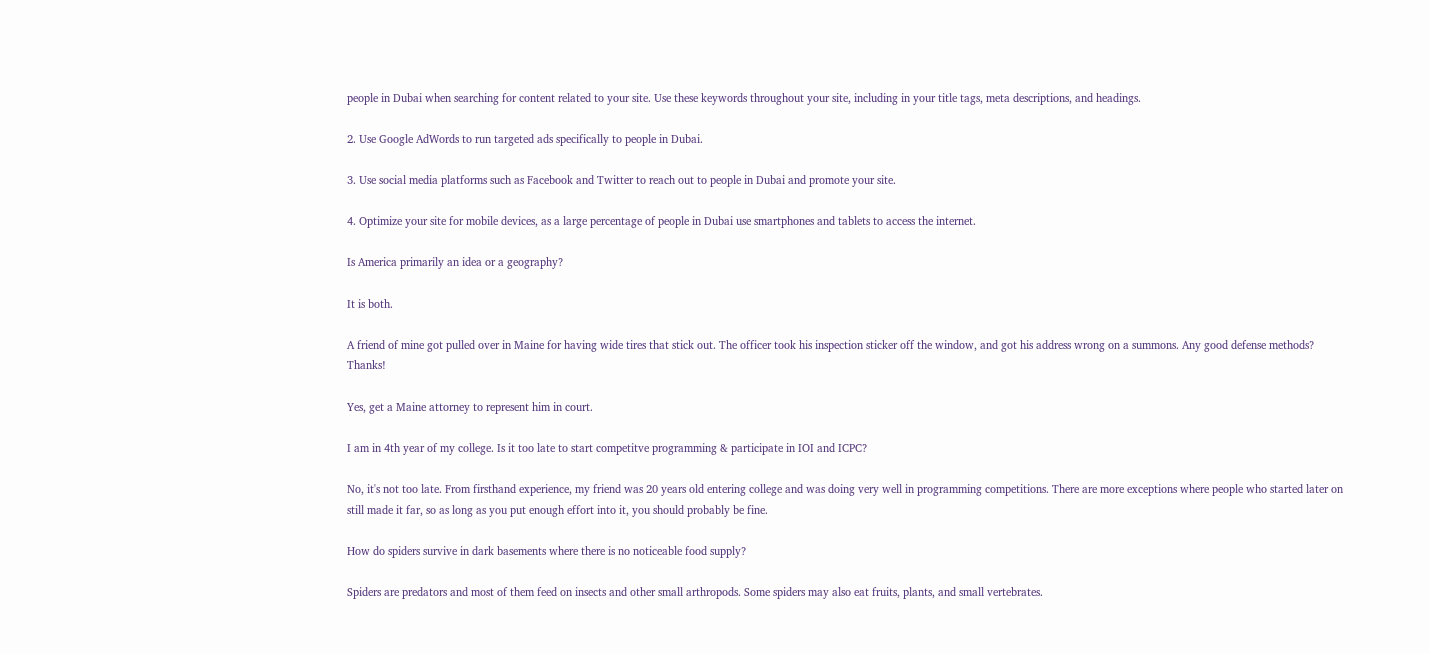people in Dubai when searching for content related to your site. Use these keywords throughout your site, including in your title tags, meta descriptions, and headings.

2. Use Google AdWords to run targeted ads specifically to people in Dubai.

3. Use social media platforms such as Facebook and Twitter to reach out to people in Dubai and promote your site.

4. Optimize your site for mobile devices, as a large percentage of people in Dubai use smartphones and tablets to access the internet.

Is America primarily an idea or a geography?

It is both.

A friend of mine got pulled over in Maine for having wide tires that stick out. The officer took his inspection sticker off the window, and got his address wrong on a summons. Any good defense methods? Thanks!

Yes, get a Maine attorney to represent him in court.

I am in 4th year of my college. Is it too late to start competitve programming & participate in IOI and ICPC?

No, it's not too late. From firsthand experience, my friend was 20 years old entering college and was doing very well in programming competitions. There are more exceptions where people who started later on still made it far, so as long as you put enough effort into it, you should probably be fine.

How do spiders survive in dark basements where there is no noticeable food supply?

Spiders are predators and most of them feed on insects and other small arthropods. Some spiders may also eat fruits, plants, and small vertebrates.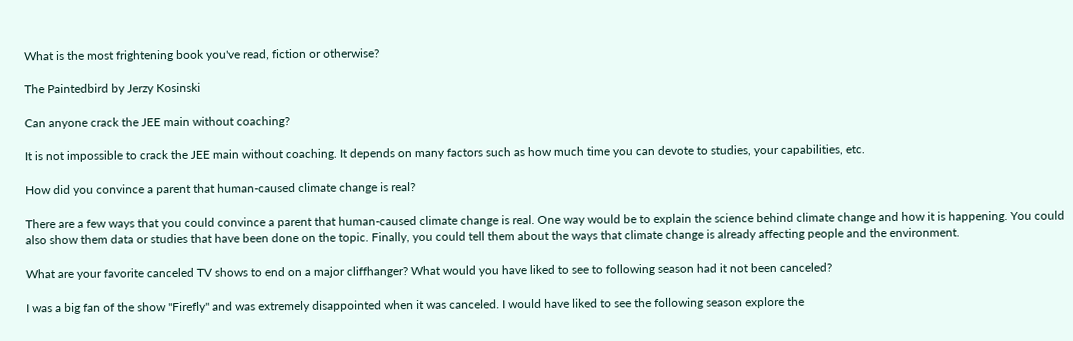What is the most frightening book you've read, fiction or otherwise?

The Paintedbird by Jerzy Kosinski

Can anyone crack the JEE main without coaching?

It is not impossible to crack the JEE main without coaching. It depends on many factors such as how much time you can devote to studies, your capabilities, etc.

How did you convince a parent that human-caused climate change is real?

There are a few ways that you could convince a parent that human-caused climate change is real. One way would be to explain the science behind climate change and how it is happening. You could also show them data or studies that have been done on the topic. Finally, you could tell them about the ways that climate change is already affecting people and the environment.

What are your favorite canceled TV shows to end on a major cliffhanger? What would you have liked to see to following season had it not been canceled?

I was a big fan of the show "Firefly" and was extremely disappointed when it was canceled. I would have liked to see the following season explore the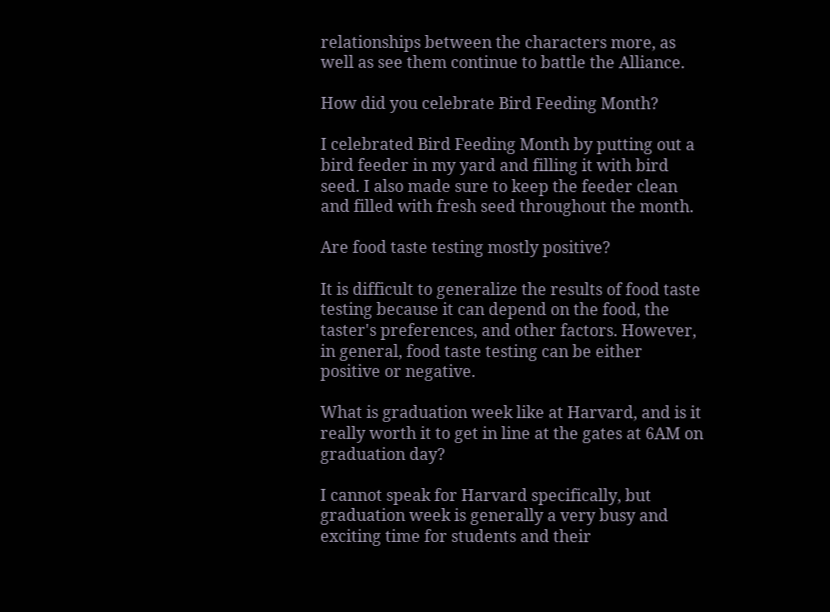relationships between the characters more, as well as see them continue to battle the Alliance.

How did you celebrate Bird Feeding Month?

I celebrated Bird Feeding Month by putting out a bird feeder in my yard and filling it with bird seed. I also made sure to keep the feeder clean and filled with fresh seed throughout the month.

Are food taste testing mostly positive?

It is difficult to generalize the results of food taste testing because it can depend on the food, the taster's preferences, and other factors. However, in general, food taste testing can be either positive or negative.

What is graduation week like at Harvard, and is it really worth it to get in line at the gates at 6AM on graduation day?

I cannot speak for Harvard specifically, but graduation week is generally a very busy and exciting time for students and their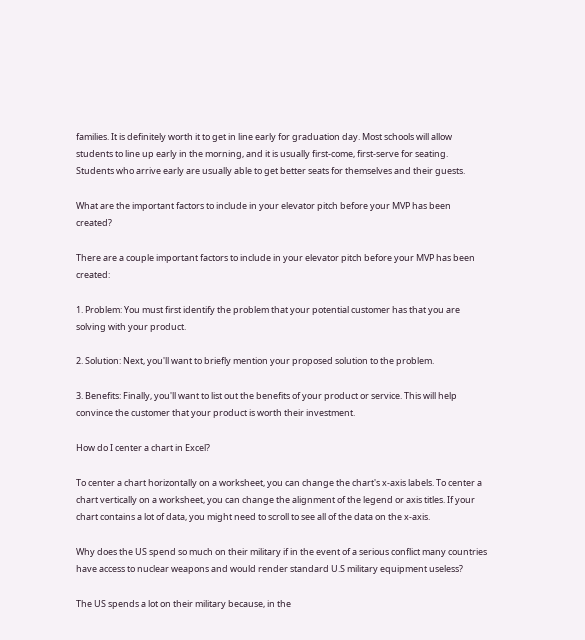families. It is definitely worth it to get in line early for graduation day. Most schools will allow students to line up early in the morning, and it is usually first-come, first-serve for seating. Students who arrive early are usually able to get better seats for themselves and their guests.

What are the important factors to include in your elevator pitch before your MVP has been created?

There are a couple important factors to include in your elevator pitch before your MVP has been created:

1. Problem: You must first identify the problem that your potential customer has that you are solving with your product.

2. Solution: Next, you'll want to briefly mention your proposed solution to the problem.

3. Benefits: Finally, you'll want to list out the benefits of your product or service. This will help convince the customer that your product is worth their investment.

How do I center a chart in Excel?

To center a chart horizontally on a worksheet, you can change the chart's x-axis labels. To center a chart vertically on a worksheet, you can change the alignment of the legend or axis titles. If your chart contains a lot of data, you might need to scroll to see all of the data on the x-axis.

Why does the US spend so much on their military if in the event of a serious conflict many countries have access to nuclear weapons and would render standard U.S military equipment useless?

The US spends a lot on their military because, in the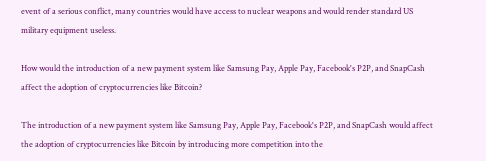event of a serious conflict, many countries would have access to nuclear weapons and would render standard US military equipment useless.

How would the introduction of a new payment system like Samsung Pay, Apple Pay, Facebook's P2P, and SnapCash affect the adoption of cryptocurrencies like Bitcoin?

The introduction of a new payment system like Samsung Pay, Apple Pay, Facebook's P2P, and SnapCash would affect the adoption of cryptocurrencies like Bitcoin by introducing more competition into the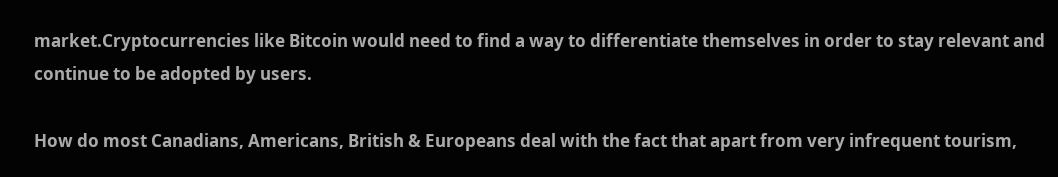market.Cryptocurrencies like Bitcoin would need to find a way to differentiate themselves in order to stay relevant and continue to be adopted by users.

How do most Canadians, Americans, British & Europeans deal with the fact that apart from very infrequent tourism,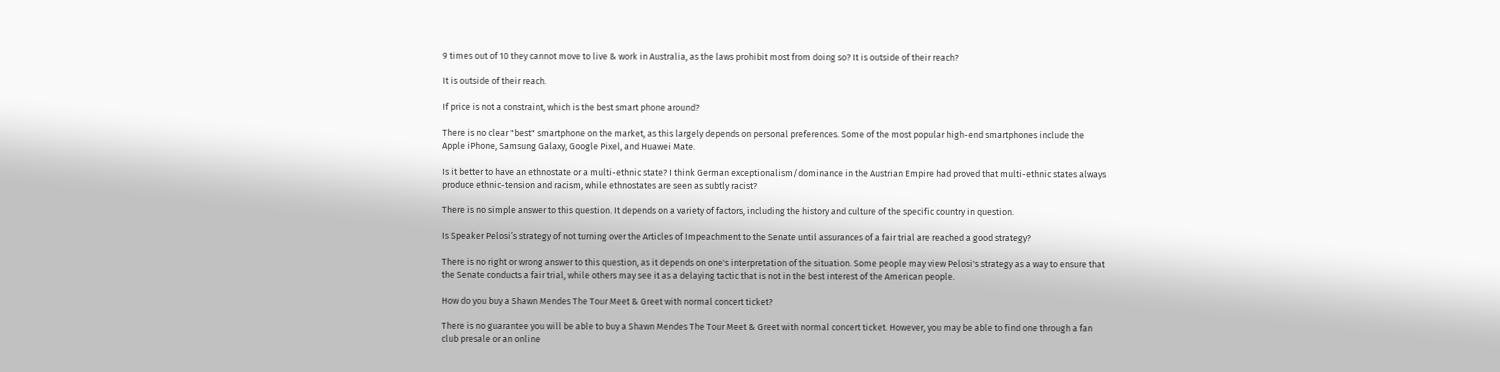9 times out of 10 they cannot move to live & work in Australia, as the laws prohibit most from doing so? It is outside of their reach?

It is outside of their reach.

If price is not a constraint, which is the best smart phone around?

There is no clear "best" smartphone on the market, as this largely depends on personal preferences. Some of the most popular high-end smartphones include the Apple iPhone, Samsung Galaxy, Google Pixel, and Huawei Mate.

Is it better to have an ethnostate or a multi-ethnic state? I think German exceptionalism/dominance in the Austrian Empire had proved that multi-ethnic states always produce ethnic-tension and racism, while ethnostates are seen as subtly racist?

There is no simple answer to this question. It depends on a variety of factors, including the history and culture of the specific country in question.

Is Speaker Pelosi’s strategy of not turning over the Articles of Impeachment to the Senate until assurances of a fair trial are reached a good strategy?

There is no right or wrong answer to this question, as it depends on one's interpretation of the situation. Some people may view Pelosi's strategy as a way to ensure that the Senate conducts a fair trial, while others may see it as a delaying tactic that is not in the best interest of the American people.

How do you buy a Shawn Mendes The Tour Meet & Greet with normal concert ticket?

There is no guarantee you will be able to buy a Shawn Mendes The Tour Meet & Greet with normal concert ticket. However, you may be able to find one through a fan club presale or an online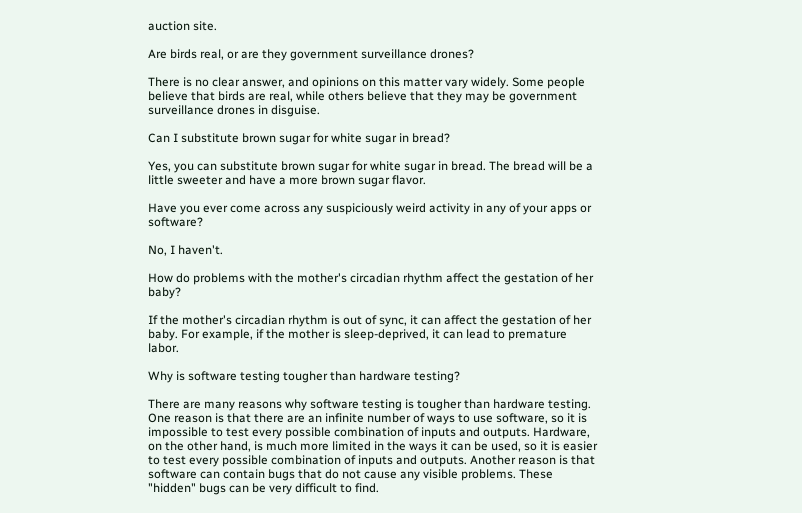auction site.

Are birds real, or are they government surveillance drones?

There is no clear answer, and opinions on this matter vary widely. Some people believe that birds are real, while others believe that they may be government surveillance drones in disguise.

Can I substitute brown sugar for white sugar in bread?

Yes, you can substitute brown sugar for white sugar in bread. The bread will be a little sweeter and have a more brown sugar flavor.

Have you ever come across any suspiciously weird activity in any of your apps or software?

No, I haven't.

How do problems with the mother's circadian rhythm affect the gestation of her baby?

If the mother's circadian rhythm is out of sync, it can affect the gestation of her baby. For example, if the mother is sleep-deprived, it can lead to premature labor.

Why is software testing tougher than hardware testing?

There are many reasons why software testing is tougher than hardware testing. One reason is that there are an infinite number of ways to use software, so it is impossible to test every possible combination of inputs and outputs. Hardware, on the other hand, is much more limited in the ways it can be used, so it is easier to test every possible combination of inputs and outputs. Another reason is that software can contain bugs that do not cause any visible problems. These "hidden" bugs can be very difficult to find.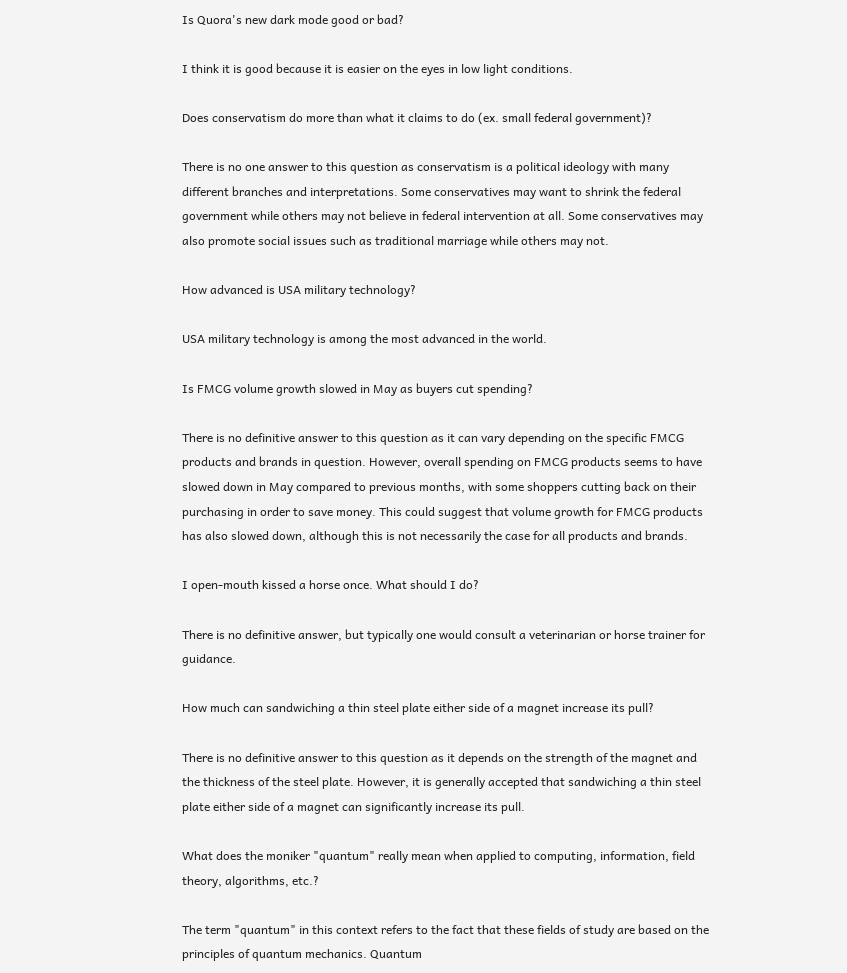Is Quora's new dark mode good or bad?

I think it is good because it is easier on the eyes in low light conditions.

Does conservatism do more than what it claims to do (ex. small federal government)?

There is no one answer to this question as conservatism is a political ideology with many different branches and interpretations. Some conservatives may want to shrink the federal government while others may not believe in federal intervention at all. Some conservatives may also promote social issues such as traditional marriage while others may not.

How advanced is USA military technology?

USA military technology is among the most advanced in the world.

Is FMCG volume growth slowed in May as buyers cut spending?

There is no definitive answer to this question as it can vary depending on the specific FMCG products and brands in question. However, overall spending on FMCG products seems to have slowed down in May compared to previous months, with some shoppers cutting back on their purchasing in order to save money. This could suggest that volume growth for FMCG products has also slowed down, although this is not necessarily the case for all products and brands.

I open-mouth kissed a horse once. What should I do?

There is no definitive answer, but typically one would consult a veterinarian or horse trainer for guidance.

How much can sandwiching a thin steel plate either side of a magnet increase its pull?

There is no definitive answer to this question as it depends on the strength of the magnet and the thickness of the steel plate. However, it is generally accepted that sandwiching a thin steel plate either side of a magnet can significantly increase its pull.

What does the moniker "quantum" really mean when applied to computing, information, field theory, algorithms, etc.?

The term "quantum" in this context refers to the fact that these fields of study are based on the principles of quantum mechanics. Quantum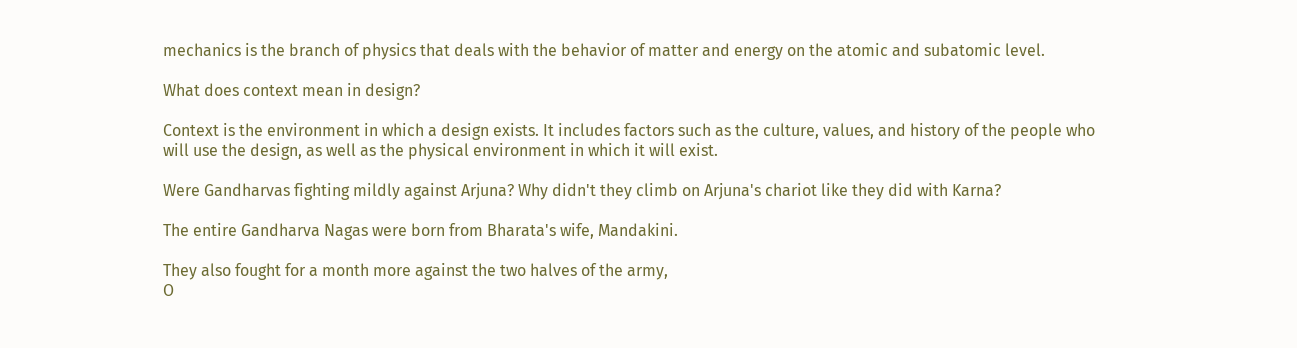mechanics is the branch of physics that deals with the behavior of matter and energy on the atomic and subatomic level.

What does context mean in design?

Context is the environment in which a design exists. It includes factors such as the culture, values, and history of the people who will use the design, as well as the physical environment in which it will exist.

Were Gandharvas fighting mildly against Arjuna? Why didn't they climb on Arjuna's chariot like they did with Karna?

The entire Gandharva Nagas were born from Bharata's wife, Mandakini.

They also fought for a month more against the two halves of the army,
O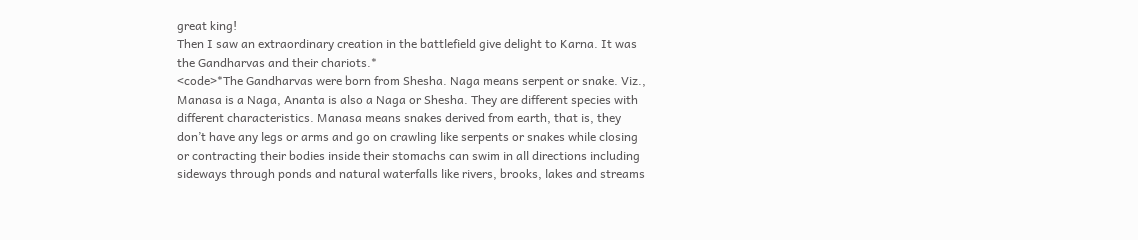great king!
Then I saw an extraordinary creation in the battlefield give delight to Karna. It was the Gandharvas and their chariots.*
<code>*The Gandharvas were born from Shesha. Naga means serpent or snake. Viz., Manasa is a Naga, Ananta is also a Naga or Shesha. They are different species with different characteristics. Manasa means snakes derived from earth, that is, they don’t have any legs or arms and go on crawling like serpents or snakes while closing or contracting their bodies inside their stomachs can swim in all directions including sideways through ponds and natural waterfalls like rivers, brooks, lakes and streams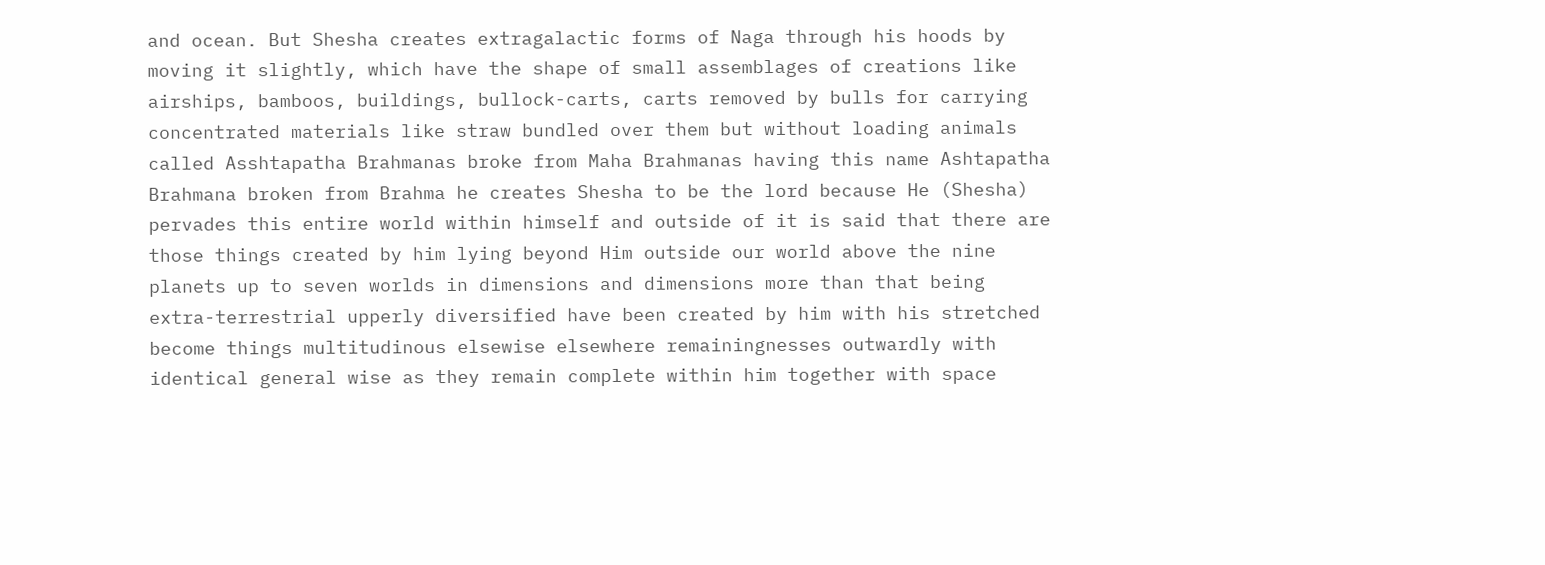and ocean. But Shesha creates extragalactic forms of Naga through his hoods by moving it slightly, which have the shape of small assemblages of creations like airships, bamboos, buildings, bullock-carts, carts removed by bulls for carrying concentrated materials like straw bundled over them but without loading animals called Asshtapatha Brahmanas broke from Maha Brahmanas having this name Ashtapatha Brahmana broken from Brahma he creates Shesha to be the lord because He (Shesha) pervades this entire world within himself and outside of it is said that there are those things created by him lying beyond Him outside our world above the nine planets up to seven worlds in dimensions and dimensions more than that being extra-terrestrial upperly diversified have been created by him with his stretched become things multitudinous elsewise elsewhere remainingnesses outwardly with identical general wise as they remain complete within him together with space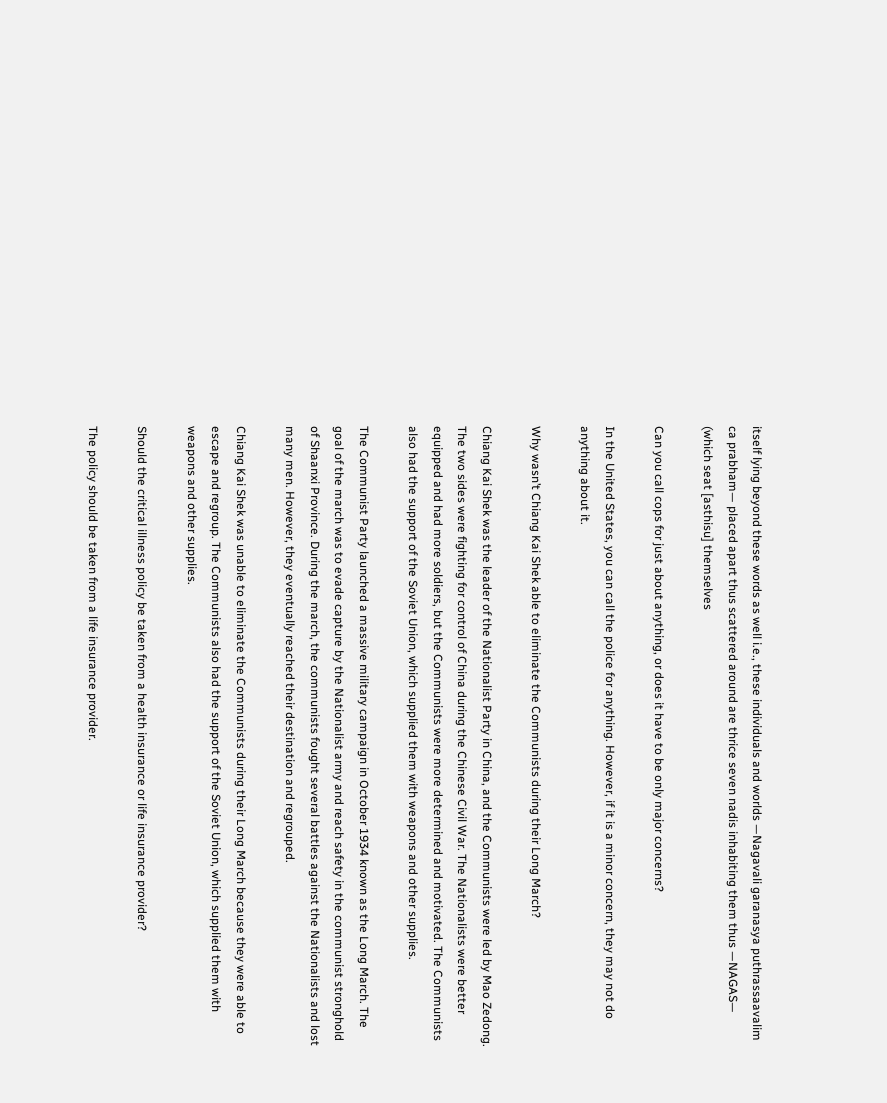itself lying beyond these words as well i.e., these individuals and worlds —Nagavali garanasya puthrassaavalim ca prabham— placed apart thus scattered around are thrice seven nadis inhabiting them thus —NAGAS— (which seat [asthisu] themselves

Can you call cops for just about anything, or does it have to be only major concerns?

In the United States, you can call the police for anything. However, if it is a minor concern, they may not do anything about it.

Why wasn’t Chiang Kai Shek able to eliminate the Communists during their Long March?

Chiang Kai Shek was the leader of the Nationalist Party in China, and the Communists were led by Mao Zedong. The two sides were fighting for control of China during the Chinese Civil War. The Nationalists were better equipped and had more soldiers, but the Communists were more determined and motivated. The Communists also had the support of the Soviet Union, which supplied them with weapons and other supplies.

The Communist Party launched a massive military campaign in October 1934 known as the Long March. The goal of the march was to evade capture by the Nationalist army and reach safety in the communist stronghold of Shaanxi Province. During the march, the communists fought several battles against the Nationalists and lost many men. However, they eventually reached their destination and regrouped.

Chiang Kai Shek was unable to eliminate the Communists during their Long March because they were able to escape and regroup. The Communists also had the support of the Soviet Union, which supplied them with weapons and other supplies.

Should the critical illness policy be taken from a health insurance or life insurance provider?

The policy should be taken from a life insurance provider.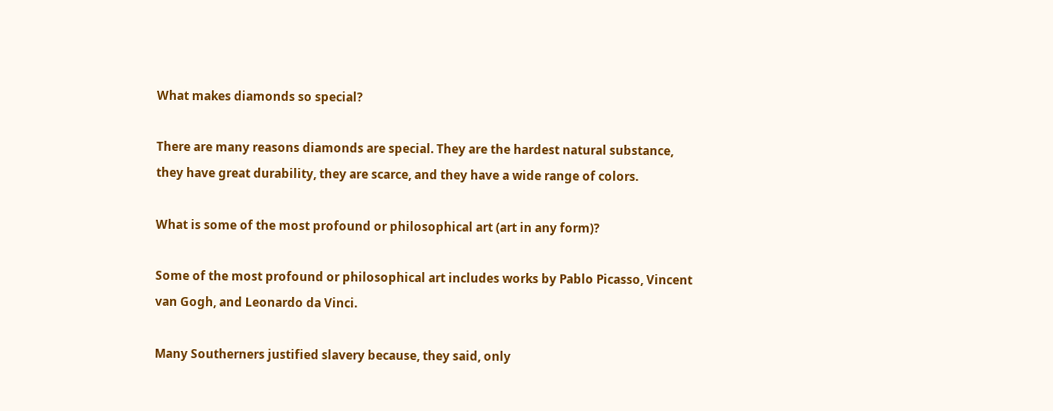What makes diamonds so special?

There are many reasons diamonds are special. They are the hardest natural substance, they have great durability, they are scarce, and they have a wide range of colors.

What is some of the most profound or philosophical art (art in any form)?

Some of the most profound or philosophical art includes works by Pablo Picasso, Vincent van Gogh, and Leonardo da Vinci.

Many Southerners justified slavery because, they said, only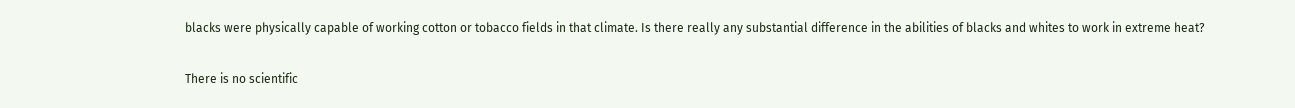blacks were physically capable of working cotton or tobacco fields in that climate. Is there really any substantial difference in the abilities of blacks and whites to work in extreme heat?

There is no scientific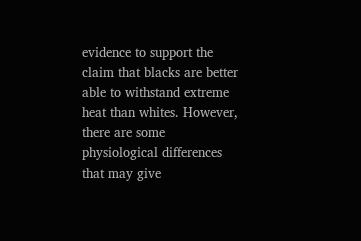evidence to support the claim that blacks are better able to withstand extreme heat than whites. However, there are some physiological differences that may give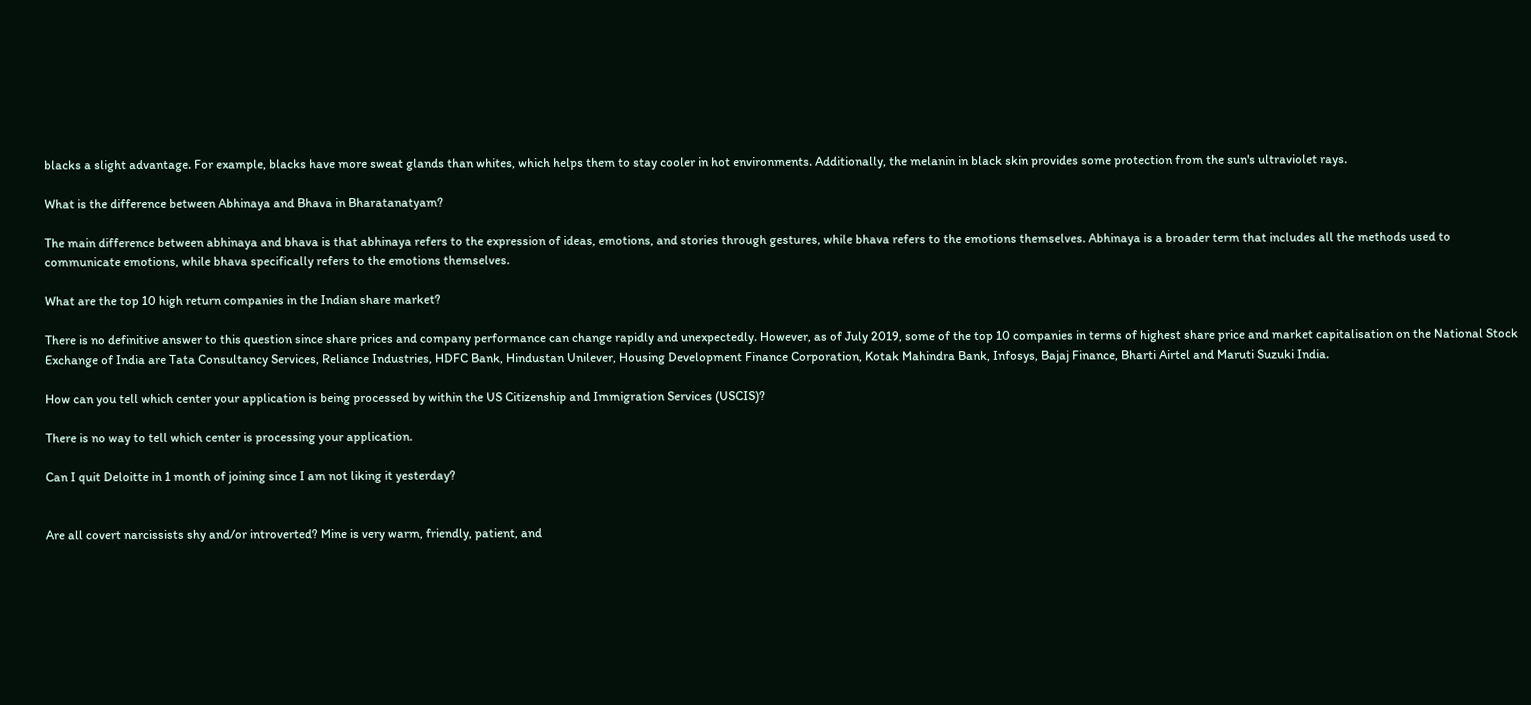blacks a slight advantage. For example, blacks have more sweat glands than whites, which helps them to stay cooler in hot environments. Additionally, the melanin in black skin provides some protection from the sun's ultraviolet rays.

What is the difference between Abhinaya and Bhava in Bharatanatyam?

The main difference between abhinaya and bhava is that abhinaya refers to the expression of ideas, emotions, and stories through gestures, while bhava refers to the emotions themselves. Abhinaya is a broader term that includes all the methods used to communicate emotions, while bhava specifically refers to the emotions themselves.

What are the top 10 high return companies in the Indian share market?

There is no definitive answer to this question since share prices and company performance can change rapidly and unexpectedly. However, as of July 2019, some of the top 10 companies in terms of highest share price and market capitalisation on the National Stock Exchange of India are Tata Consultancy Services, Reliance Industries, HDFC Bank, Hindustan Unilever, Housing Development Finance Corporation, Kotak Mahindra Bank, Infosys, Bajaj Finance, Bharti Airtel and Maruti Suzuki India.

How can you tell which center your application is being processed by within the US Citizenship and Immigration Services (USCIS)?

There is no way to tell which center is processing your application.

Can I quit Deloitte in 1 month of joining since I am not liking it yesterday?


Are all covert narcissists shy and/or introverted? Mine is very warm, friendly, patient, and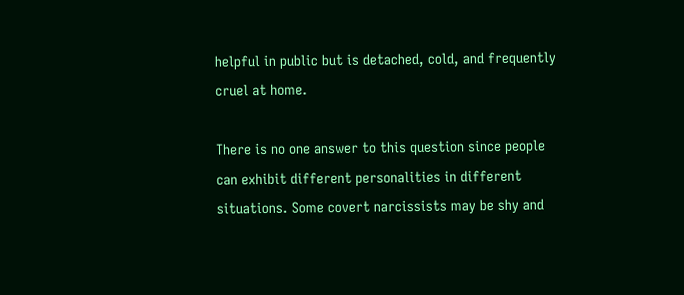helpful in public but is detached, cold, and frequently cruel at home.

There is no one answer to this question since people can exhibit different personalities in different situations. Some covert narcissists may be shy and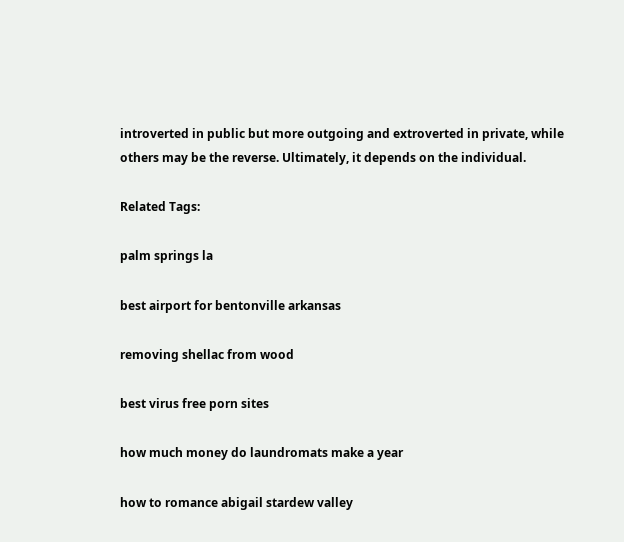introverted in public but more outgoing and extroverted in private, while others may be the reverse. Ultimately, it depends on the individual.

Related Tags:

palm springs la

best airport for bentonville arkansas

removing shellac from wood

best virus free porn sites

how much money do laundromats make a year

how to romance abigail stardew valley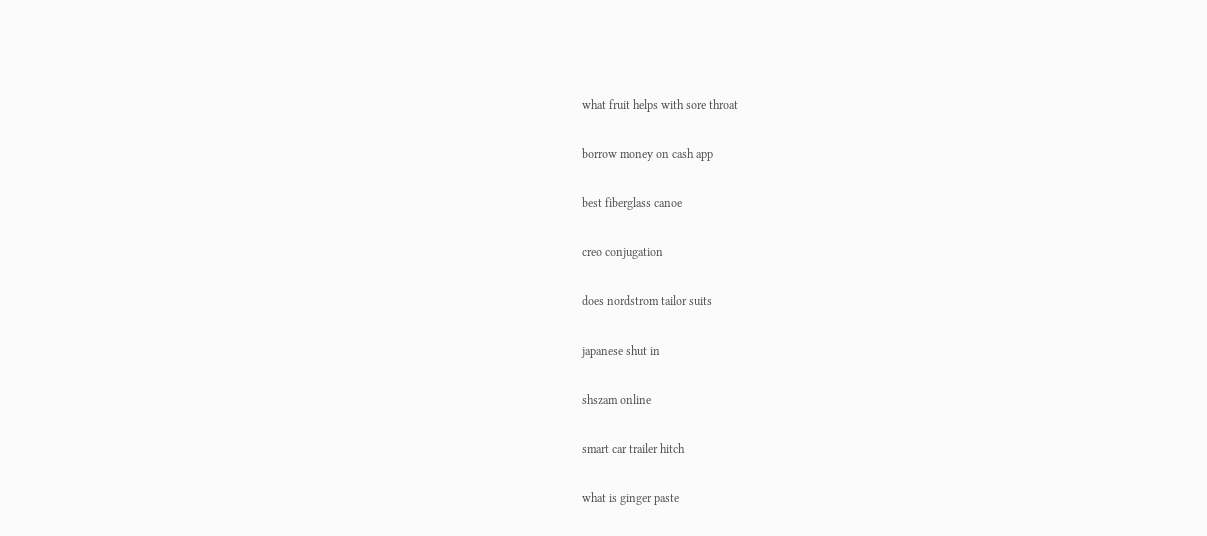what fruit helps with sore throat

borrow money on cash app

best fiberglass canoe

creo conjugation

does nordstrom tailor suits

japanese shut in

shszam online

smart car trailer hitch

what is ginger paste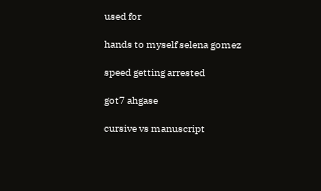used for

hands to myself selena gomez

speed getting arrested

got7 ahgase

cursive vs manuscript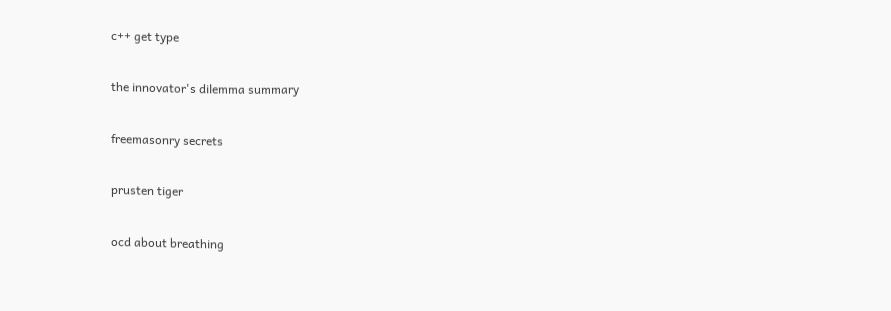c++ get type

the innovator's dilemma summary

freemasonry secrets

prusten tiger

ocd about breathing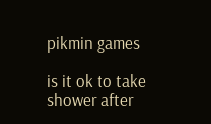pikmin games

is it ok to take shower after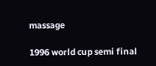massage

1996 world cup semi final